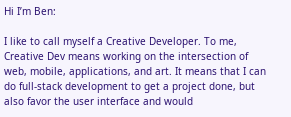Hi I’m Ben:

I like to call myself a Creative Developer. To me, Creative Dev means working on the intersection of web, mobile, applications, and art. It means that I can do full-stack development to get a project done, but also favor the user interface and would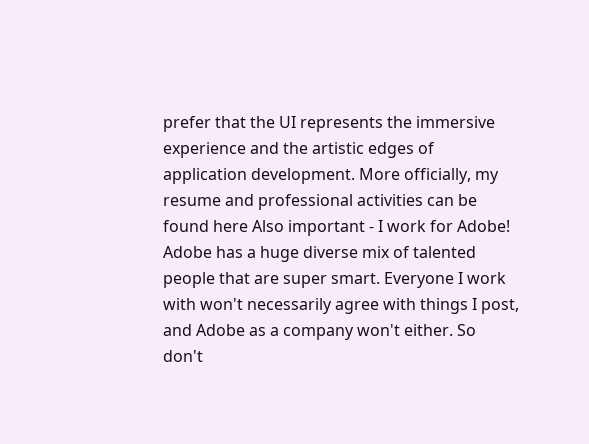prefer that the UI represents the immersive experience and the artistic edges of application development. More officially, my resume and professional activities can be found here Also important - I work for Adobe! Adobe has a huge diverse mix of talented people that are super smart. Everyone I work with won't necessarily agree with things I post, and Adobe as a company won't either. So don't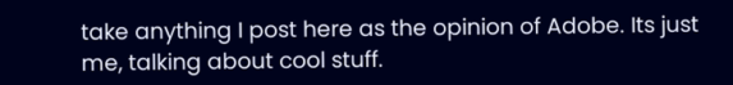take anything I post here as the opinion of Adobe. Its just me, talking about cool stuff.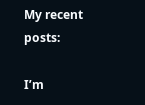My recent posts:

I’m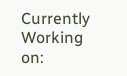Currently Working on: